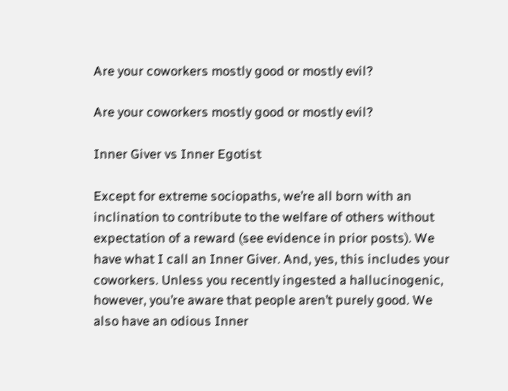Are your coworkers mostly good or mostly evil?

Are your coworkers mostly good or mostly evil?

Inner Giver vs Inner Egotist

Except for extreme sociopaths, we’re all born with an inclination to contribute to the welfare of others without expectation of a reward (see evidence in prior posts). We have what I call an Inner Giver. And, yes, this includes your coworkers. Unless you recently ingested a hallucinogenic, however, you’re aware that people aren’t purely good. We also have an odious Inner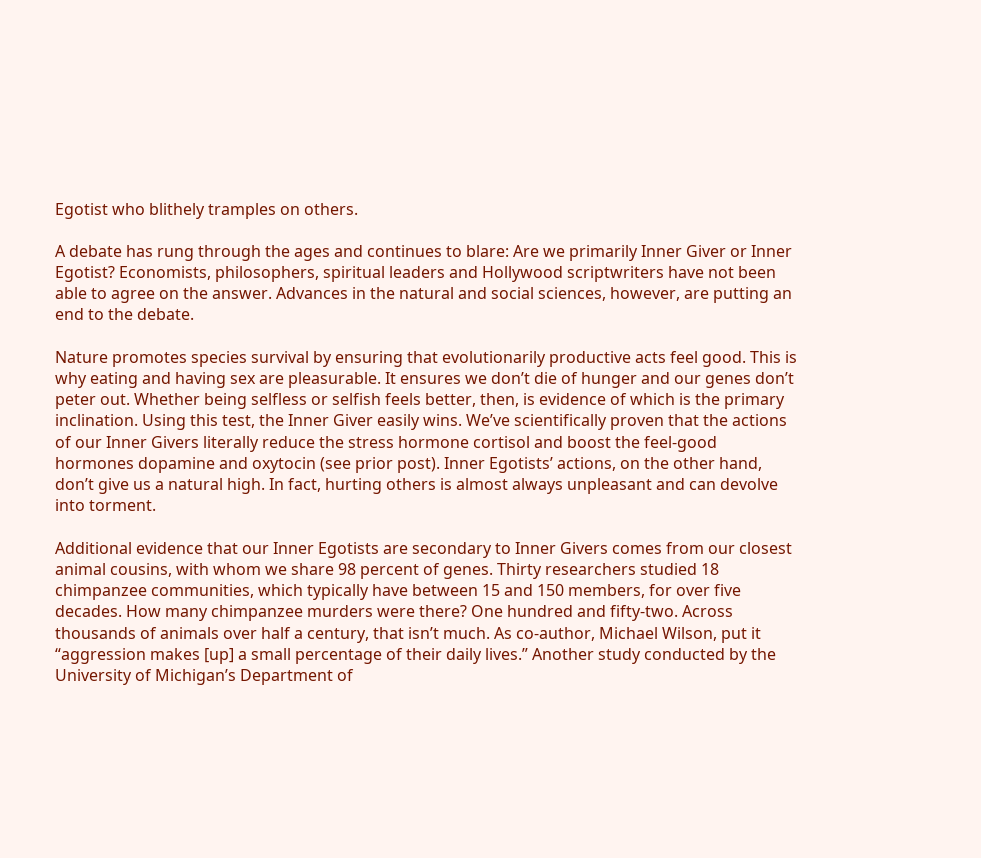Egotist who blithely tramples on others.

A debate has rung through the ages and continues to blare: Are we primarily Inner Giver or Inner Egotist? Economists, philosophers, spiritual leaders and Hollywood scriptwriters have not been able to agree on the answer. Advances in the natural and social sciences, however, are putting an end to the debate.

Nature promotes species survival by ensuring that evolutionarily productive acts feel good. This is why eating and having sex are pleasurable. It ensures we don’t die of hunger and our genes don’t peter out. Whether being selfless or selfish feels better, then, is evidence of which is the primary inclination. Using this test, the Inner Giver easily wins. We’ve scientifically proven that the actions of our Inner Givers literally reduce the stress hormone cortisol and boost the feel-good hormones dopamine and oxytocin (see prior post). Inner Egotists’ actions, on the other hand, don’t give us a natural high. In fact, hurting others is almost always unpleasant and can devolve into torment.

Additional evidence that our Inner Egotists are secondary to Inner Givers comes from our closest animal cousins, with whom we share 98 percent of genes. Thirty researchers studied 18 chimpanzee communities, which typically have between 15 and 150 members, for over five decades. How many chimpanzee murders were there? One hundred and fifty-two. Across thousands of animals over half a century, that isn’t much. As co-author, Michael Wilson, put it “aggression makes [up] a small percentage of their daily lives.” Another study conducted by the University of Michigan’s Department of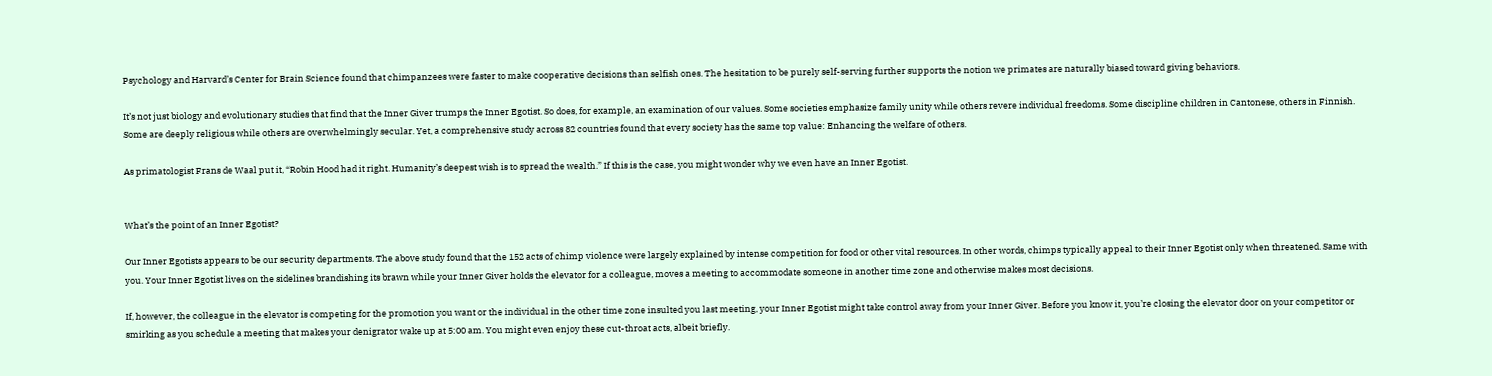Psychology and Harvard’s Center for Brain Science found that chimpanzees were faster to make cooperative decisions than selfish ones. The hesitation to be purely self-serving further supports the notion we primates are naturally biased toward giving behaviors.

It’s not just biology and evolutionary studies that find that the Inner Giver trumps the Inner Egotist. So does, for example, an examination of our values. Some societies emphasize family unity while others revere individual freedoms. Some discipline children in Cantonese, others in Finnish. Some are deeply religious while others are overwhelmingly secular. Yet, a comprehensive study across 82 countries found that every society has the same top value: Enhancing the welfare of others.

As primatologist Frans de Waal put it, “Robin Hood had it right. Humanity’s deepest wish is to spread the wealth.” If this is the case, you might wonder why we even have an Inner Egotist.


What’s the point of an Inner Egotist?

Our Inner Egotists appears to be our security departments. The above study found that the 152 acts of chimp violence were largely explained by intense competition for food or other vital resources. In other words, chimps typically appeal to their Inner Egotist only when threatened. Same with you. Your Inner Egotist lives on the sidelines brandishing its brawn while your Inner Giver holds the elevator for a colleague, moves a meeting to accommodate someone in another time zone and otherwise makes most decisions.

If, however, the colleague in the elevator is competing for the promotion you want or the individual in the other time zone insulted you last meeting, your Inner Egotist might take control away from your Inner Giver. Before you know it, you’re closing the elevator door on your competitor or smirking as you schedule a meeting that makes your denigrator wake up at 5:00 am. You might even enjoy these cut-throat acts, albeit briefly.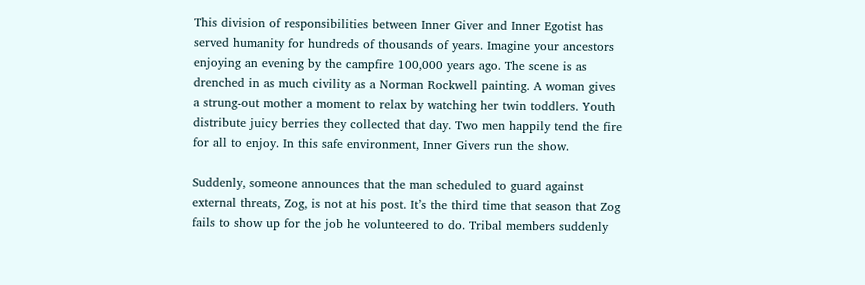This division of responsibilities between Inner Giver and Inner Egotist has served humanity for hundreds of thousands of years. Imagine your ancestors enjoying an evening by the campfire 100,000 years ago. The scene is as drenched in as much civility as a Norman Rockwell painting. A woman gives a strung-out mother a moment to relax by watching her twin toddlers. Youth distribute juicy berries they collected that day. Two men happily tend the fire for all to enjoy. In this safe environment, Inner Givers run the show.

Suddenly, someone announces that the man scheduled to guard against external threats, Zog, is not at his post. It’s the third time that season that Zog fails to show up for the job he volunteered to do. Tribal members suddenly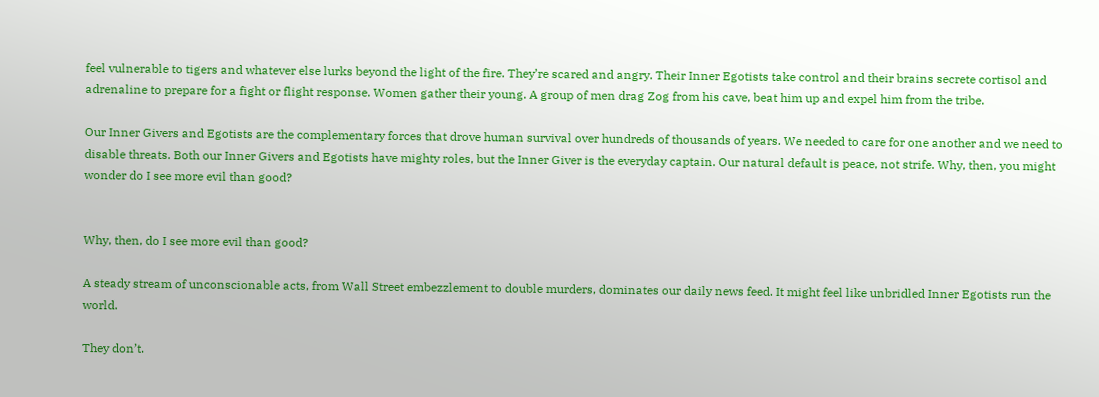feel vulnerable to tigers and whatever else lurks beyond the light of the fire. They’re scared and angry. Their Inner Egotists take control and their brains secrete cortisol and adrenaline to prepare for a fight or flight response. Women gather their young. A group of men drag Zog from his cave, beat him up and expel him from the tribe.

Our Inner Givers and Egotists are the complementary forces that drove human survival over hundreds of thousands of years. We needed to care for one another and we need to disable threats. Both our Inner Givers and Egotists have mighty roles, but the Inner Giver is the everyday captain. Our natural default is peace, not strife. Why, then, you might wonder do I see more evil than good?


Why, then, do I see more evil than good?

A steady stream of unconscionable acts, from Wall Street embezzlement to double murders, dominates our daily news feed. It might feel like unbridled Inner Egotists run the world.

They don’t.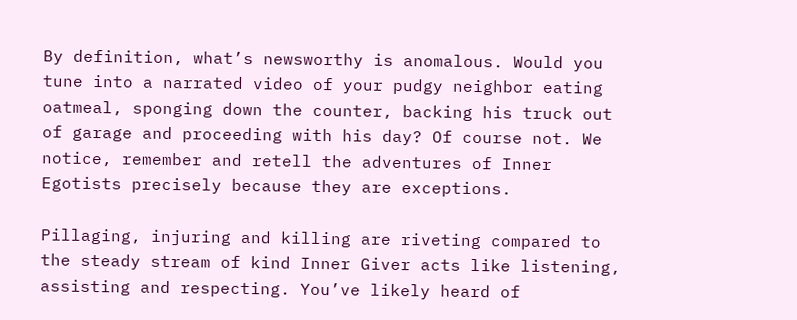By definition, what’s newsworthy is anomalous. Would you tune into a narrated video of your pudgy neighbor eating oatmeal, sponging down the counter, backing his truck out of garage and proceeding with his day? Of course not. We notice, remember and retell the adventures of Inner Egotists precisely because they are exceptions.

Pillaging, injuring and killing are riveting compared to the steady stream of kind Inner Giver acts like listening, assisting and respecting. You’ve likely heard of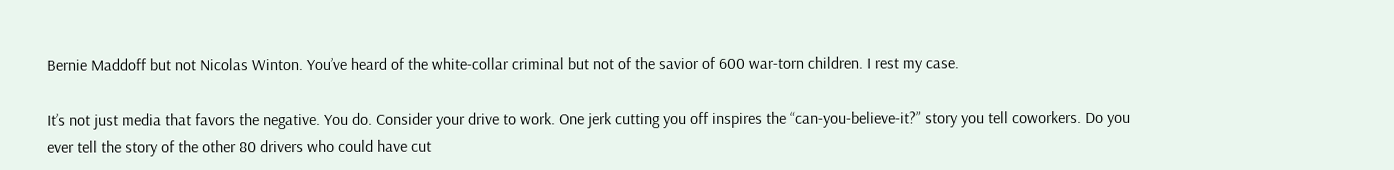Bernie Maddoff but not Nicolas Winton. You’ve heard of the white-collar criminal but not of the savior of 600 war-torn children. I rest my case.

It’s not just media that favors the negative. You do. Consider your drive to work. One jerk cutting you off inspires the “can-you-believe-it?” story you tell coworkers. Do you ever tell the story of the other 80 drivers who could have cut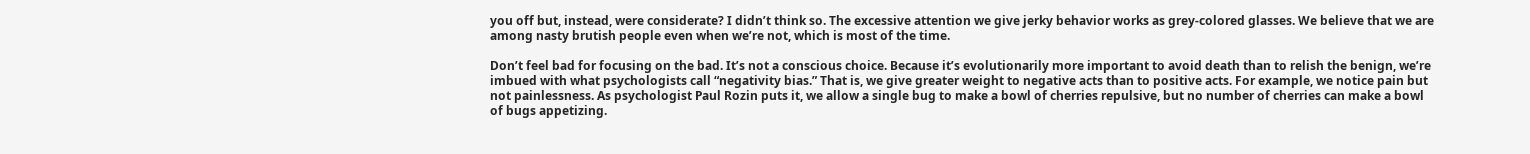you off but, instead, were considerate? I didn’t think so. The excessive attention we give jerky behavior works as grey-colored glasses. We believe that we are among nasty brutish people even when we’re not, which is most of the time.

Don’t feel bad for focusing on the bad. It’s not a conscious choice. Because it’s evolutionarily more important to avoid death than to relish the benign, we’re imbued with what psychologists call “negativity bias.” That is, we give greater weight to negative acts than to positive acts. For example, we notice pain but not painlessness. As psychologist Paul Rozin puts it, we allow a single bug to make a bowl of cherries repulsive, but no number of cherries can make a bowl of bugs appetizing.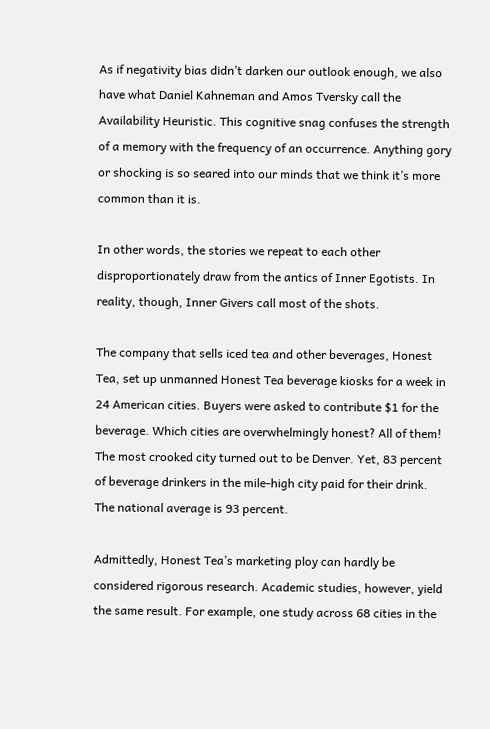As if negativity bias didn’t darken our outlook enough, we also have what Daniel Kahneman and Amos Tversky call the Availability Heuristic. This cognitive snag confuses the strength of a memory with the frequency of an occurrence. Anything gory or shocking is so seared into our minds that we think it’s more common than it is.

In other words, the stories we repeat to each other disproportionately draw from the antics of Inner Egotists. In reality, though, Inner Givers call most of the shots.

The company that sells iced tea and other beverages, Honest Tea, set up unmanned Honest Tea beverage kiosks for a week in 24 American cities. Buyers were asked to contribute $1 for the beverage. Which cities are overwhelmingly honest? All of them! The most crooked city turned out to be Denver. Yet, 83 percent of beverage drinkers in the mile-high city paid for their drink. The national average is 93 percent.

Admittedly, Honest Tea’s marketing ploy can hardly be considered rigorous research. Academic studies, however, yield the same result. For example, one study across 68 cities in the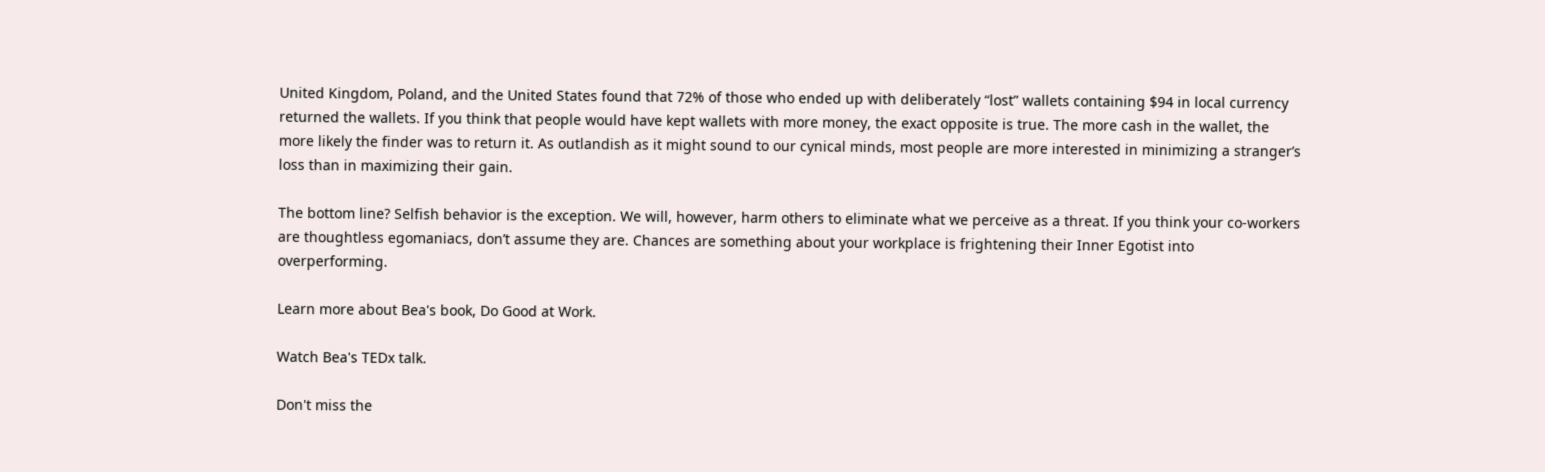United Kingdom, Poland, and the United States found that 72% of those who ended up with deliberately “lost” wallets containing $94 in local currency returned the wallets. If you think that people would have kept wallets with more money, the exact opposite is true. The more cash in the wallet, the more likely the finder was to return it. As outlandish as it might sound to our cynical minds, most people are more interested in minimizing a stranger’s loss than in maximizing their gain.

The bottom line? Selfish behavior is the exception. We will, however, harm others to eliminate what we perceive as a threat. If you think your co-workers are thoughtless egomaniacs, don’t assume they are. Chances are something about your workplace is frightening their Inner Egotist into overperforming.

Learn more about Bea's book, Do Good at Work.

Watch Bea's TEDx talk.

Don't miss the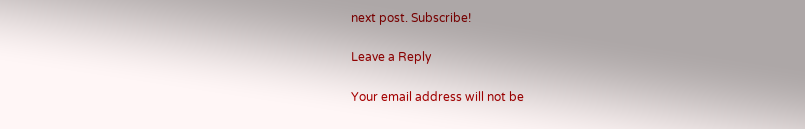next post. Subscribe!

Leave a Reply

Your email address will not be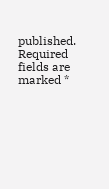published. Required fields are marked *